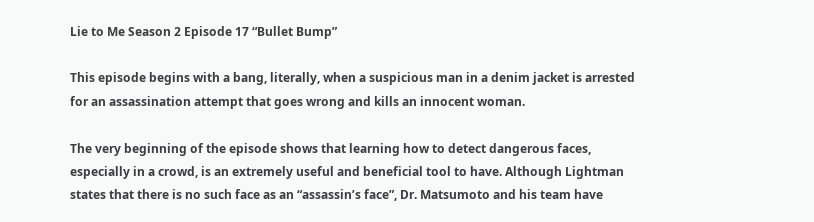Lie to Me Season 2 Episode 17 “Bullet Bump”

This episode begins with a bang, literally, when a suspicious man in a denim jacket is arrested for an assassination attempt that goes wrong and kills an innocent woman.

The very beginning of the episode shows that learning how to detect dangerous faces, especially in a crowd, is an extremely useful and beneficial tool to have. Although Lightman states that there is no such face as an “assassin’s face”, Dr. Matsumoto and his team have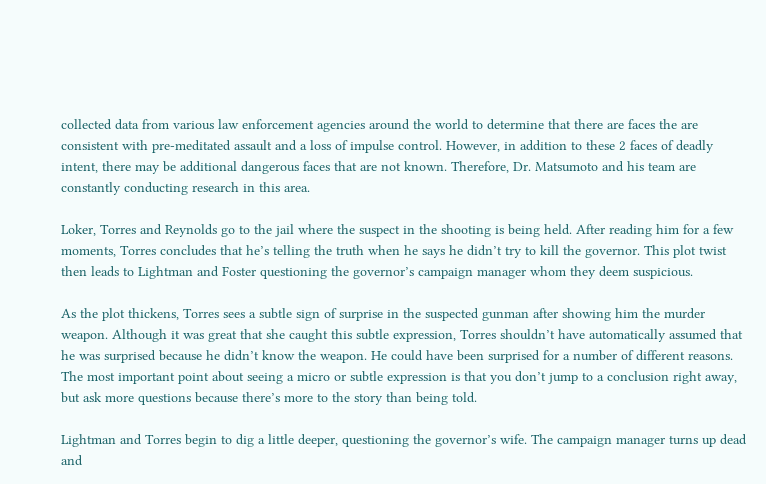collected data from various law enforcement agencies around the world to determine that there are faces the are consistent with pre-meditated assault and a loss of impulse control. However, in addition to these 2 faces of deadly intent, there may be additional dangerous faces that are not known. Therefore, Dr. Matsumoto and his team are constantly conducting research in this area.

Loker, Torres and Reynolds go to the jail where the suspect in the shooting is being held. After reading him for a few moments, Torres concludes that he’s telling the truth when he says he didn’t try to kill the governor. This plot twist then leads to Lightman and Foster questioning the governor’s campaign manager whom they deem suspicious.

As the plot thickens, Torres sees a subtle sign of surprise in the suspected gunman after showing him the murder weapon. Although it was great that she caught this subtle expression, Torres shouldn’t have automatically assumed that he was surprised because he didn’t know the weapon. He could have been surprised for a number of different reasons. The most important point about seeing a micro or subtle expression is that you don’t jump to a conclusion right away, but ask more questions because there’s more to the story than being told.

Lightman and Torres begin to dig a little deeper, questioning the governor’s wife. The campaign manager turns up dead and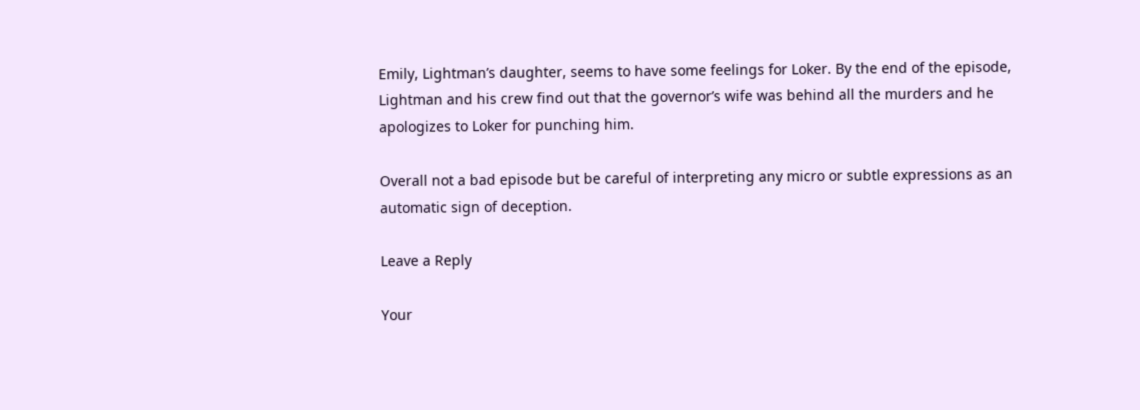Emily, Lightman’s daughter, seems to have some feelings for Loker. By the end of the episode, Lightman and his crew find out that the governor’s wife was behind all the murders and he apologizes to Loker for punching him.

Overall not a bad episode but be careful of interpreting any micro or subtle expressions as an automatic sign of deception.

Leave a Reply

Your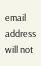email address will not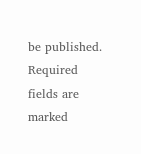be published. Required fields are marked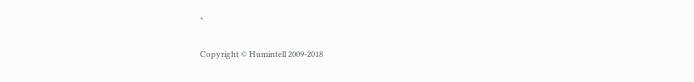*

Copyright © Humintell 2009-2018